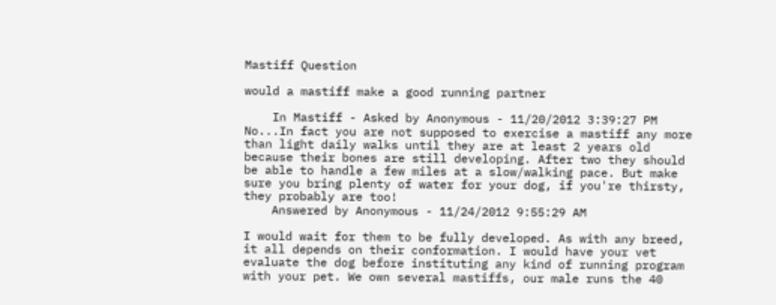Mastiff Question

would a mastiff make a good running partner

    In Mastiff - Asked by Anonymous - 11/20/2012 3:39:27 PM
No...In fact you are not supposed to exercise a mastiff any more than light daily walks until they are at least 2 years old because their bones are still developing. After two they should be able to handle a few miles at a slow/walking pace. But make sure you bring plenty of water for your dog, if you're thirsty, they probably are too!
    Answered by Anonymous - 11/24/2012 9:55:29 AM

I would wait for them to be fully developed. As with any breed, it all depends on their conformation. I would have your vet evaluate the dog before instituting any kind of running program with your pet. We own several mastiffs, our male runs the 40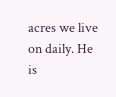acres we live on daily. He is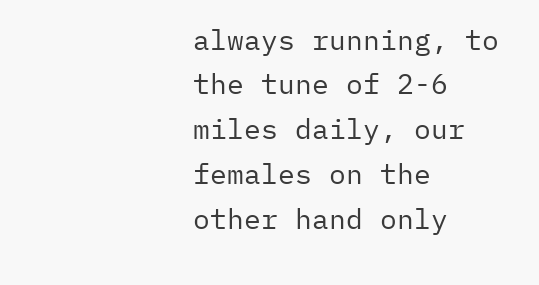always running, to the tune of 2-6 miles daily, our females on the other hand only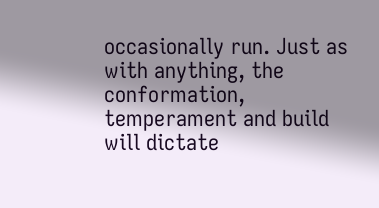occasionally run. Just as with anything, the conformation, temperament and build will dictate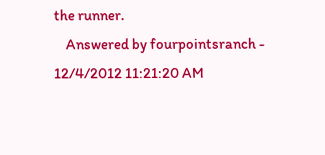the runner.
    Answered by fourpointsranch - 12/4/2012 11:21:20 AM